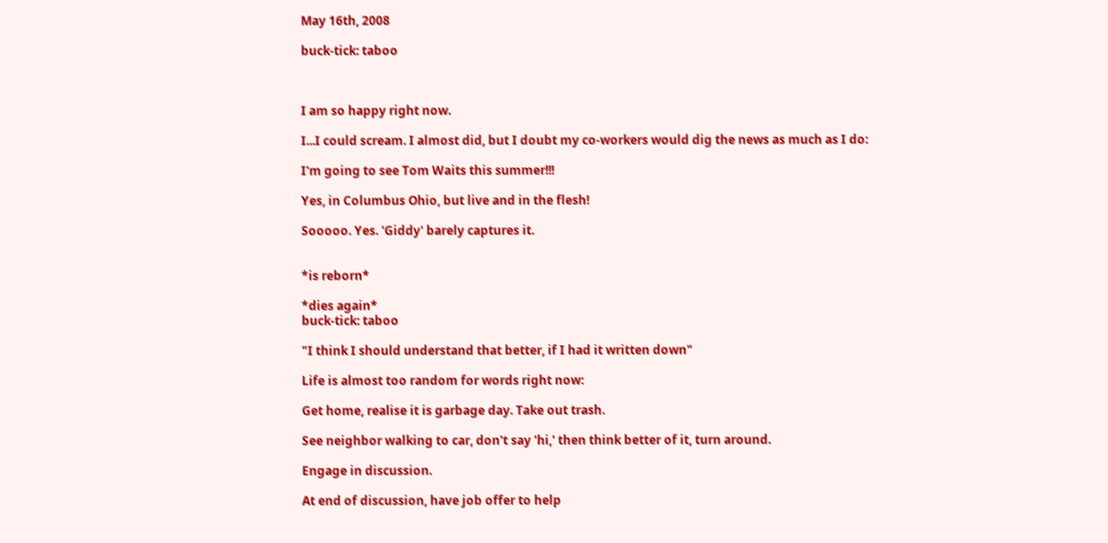May 16th, 2008

buck-tick: taboo



I am so happy right now.

I...I could scream. I almost did, but I doubt my co-workers would dig the news as much as I do:

I'm going to see Tom Waits this summer!!!

Yes, in Columbus Ohio, but live and in the flesh!

Sooooo. Yes. 'Giddy' barely captures it.


*is reborn*

*dies again*
buck-tick: taboo

"I think I should understand that better, if I had it written down"

Life is almost too random for words right now:

Get home, realise it is garbage day. Take out trash.

See neighbor walking to car, don't say 'hi,' then think better of it, turn around.

Engage in discussion.

At end of discussion, have job offer to help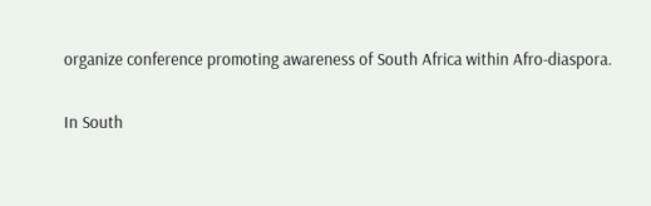organize conference promoting awareness of South Africa within Afro-diaspora.

In South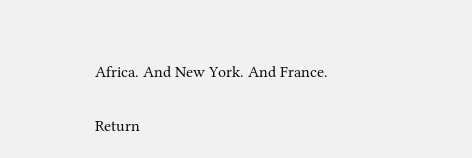Africa. And New York. And France.

Return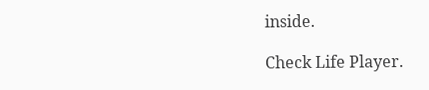inside.

Check Life Player.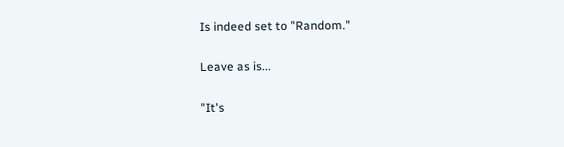Is indeed set to "Random."

Leave as is...

"It's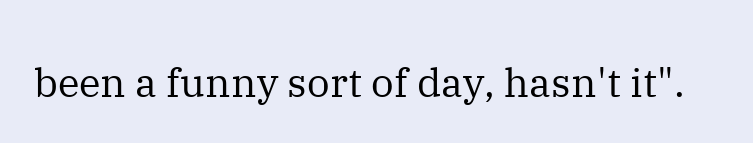been a funny sort of day, hasn't it".